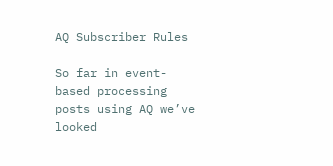AQ Subscriber Rules

So far in event-based processing posts using AQ we’ve looked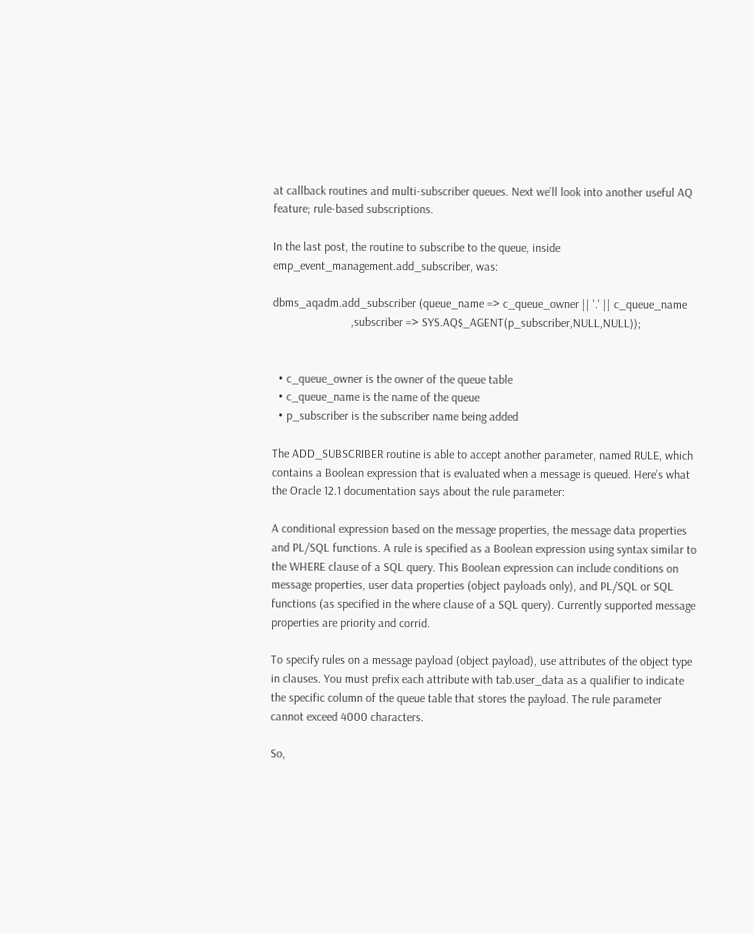at callback routines and multi-subscriber queues. Next we’ll look into another useful AQ feature; rule-based subscriptions.

In the last post, the routine to subscribe to the queue, inside emp_event_management.add_subscriber, was:

dbms_aqadm.add_subscriber (queue_name => c_queue_owner || '.' || c_queue_name
                          ,subscriber => SYS.AQ$_AGENT(p_subscriber,NULL,NULL));


  • c_queue_owner is the owner of the queue table
  • c_queue_name is the name of the queue
  • p_subscriber is the subscriber name being added

The ADD_SUBSCRIBER routine is able to accept another parameter, named RULE, which contains a Boolean expression that is evaluated when a message is queued. Here’s what the Oracle 12.1 documentation says about the rule parameter:

A conditional expression based on the message properties, the message data properties and PL/SQL functions. A rule is specified as a Boolean expression using syntax similar to the WHERE clause of a SQL query. This Boolean expression can include conditions on message properties, user data properties (object payloads only), and PL/SQL or SQL functions (as specified in the where clause of a SQL query). Currently supported message properties are priority and corrid.

To specify rules on a message payload (object payload), use attributes of the object type in clauses. You must prefix each attribute with tab.user_data as a qualifier to indicate the specific column of the queue table that stores the payload. The rule parameter cannot exceed 4000 characters.

So,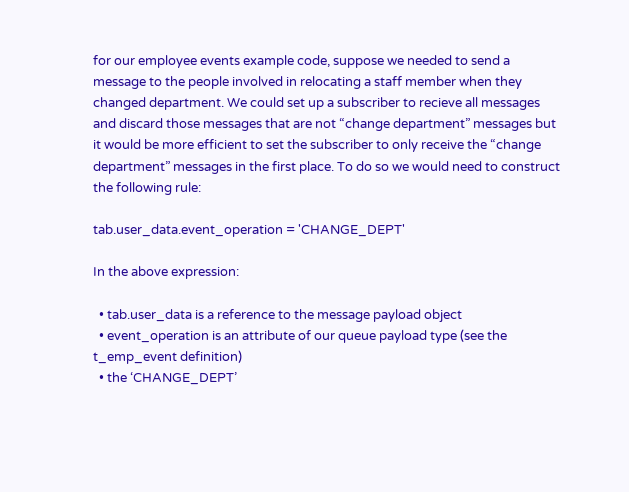for our employee events example code, suppose we needed to send a message to the people involved in relocating a staff member when they changed department. We could set up a subscriber to recieve all messages and discard those messages that are not “change department” messages but it would be more efficient to set the subscriber to only receive the “change department” messages in the first place. To do so we would need to construct the following rule:

tab.user_data.event_operation = 'CHANGE_DEPT'

In the above expression:

  • tab.user_data is a reference to the message payload object
  • event_operation is an attribute of our queue payload type (see the t_emp_event definition)
  • the ‘CHANGE_DEPT’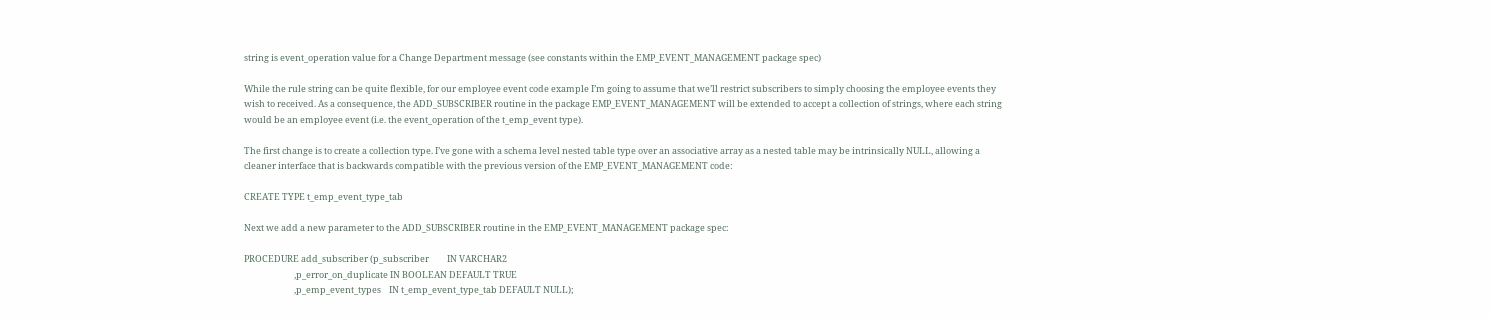string is event_operation value for a Change Department message (see constants within the EMP_EVENT_MANAGEMENT package spec)

While the rule string can be quite flexible, for our employee event code example I’m going to assume that we’ll restrict subscribers to simply choosing the employee events they wish to received. As a consequence, the ADD_SUBSCRIBER routine in the package EMP_EVENT_MANAGEMENT will be extended to accept a collection of strings, where each string would be an employee event (i.e. the event_operation of the t_emp_event type).

The first change is to create a collection type. I’ve gone with a schema level nested table type over an associative array as a nested table may be intrinsically NULL, allowing a cleaner interface that is backwards compatible with the previous version of the EMP_EVENT_MANAGEMENT code:

CREATE TYPE t_emp_event_type_tab

Next we add a new parameter to the ADD_SUBSCRIBER routine in the EMP_EVENT_MANAGEMENT package spec:

PROCEDURE add_subscriber (p_subscriber         IN VARCHAR2
                         ,p_error_on_duplicate IN BOOLEAN DEFAULT TRUE
                         ,p_emp_event_types    IN t_emp_event_type_tab DEFAULT NULL);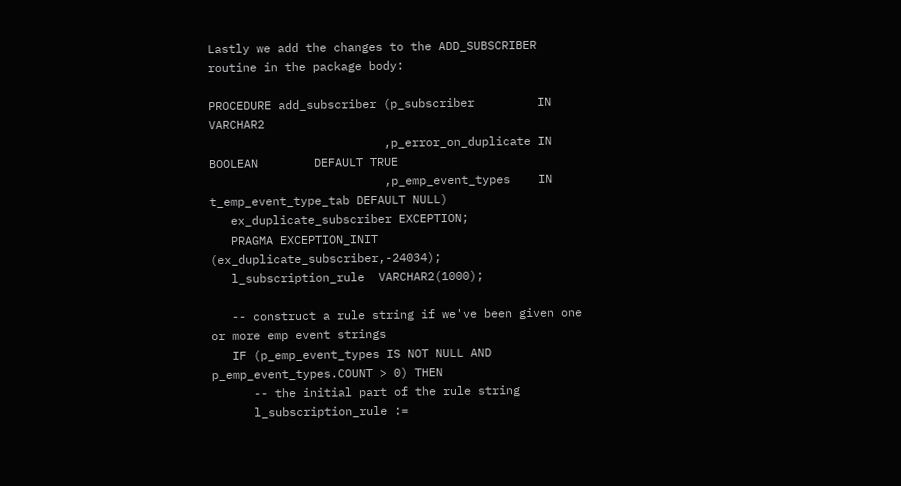Lastly we add the changes to the ADD_SUBSCRIBER routine in the package body:

PROCEDURE add_subscriber (p_subscriber         IN VARCHAR2
                         ,p_error_on_duplicate IN BOOLEAN        DEFAULT TRUE
                         ,p_emp_event_types    IN t_emp_event_type_tab DEFAULT NULL)
   ex_duplicate_subscriber EXCEPTION;
   PRAGMA EXCEPTION_INIT (ex_duplicate_subscriber,-24034);
   l_subscription_rule  VARCHAR2(1000);

   -- construct a rule string if we've been given one or more emp event strings
   IF (p_emp_event_types IS NOT NULL AND p_emp_event_types.COUNT > 0) THEN
      -- the initial part of the rule string
      l_subscription_rule :=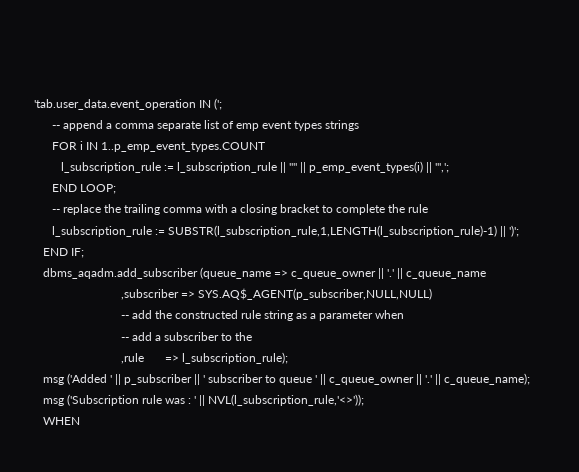'tab.user_data.event_operation IN (';
      -- append a comma separate list of emp event types strings
      FOR i IN 1..p_emp_event_types.COUNT
         l_subscription_rule := l_subscription_rule || '''' || p_emp_event_types(i) || ''',';
      END LOOP;
      -- replace the trailing comma with a closing bracket to complete the rule
      l_subscription_rule := SUBSTR(l_subscription_rule,1,LENGTH(l_subscription_rule)-1) || ')';
   END IF;
   dbms_aqadm.add_subscriber (queue_name => c_queue_owner || '.' || c_queue_name
                             ,subscriber => SYS.AQ$_AGENT(p_subscriber,NULL,NULL)
                             -- add the constructed rule string as a parameter when
                             -- add a subscriber to the
                             ,rule       => l_subscription_rule);
   msg ('Added ' || p_subscriber || ' subscriber to queue ' || c_queue_owner || '.' || c_queue_name);
   msg ('Subscription rule was : ' || NVL(l_subscription_rule,'<>'));
   WHEN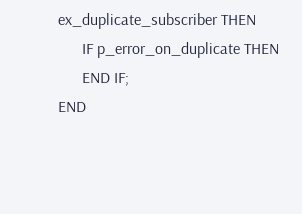ex_duplicate_subscriber THEN
      IF p_error_on_duplicate THEN
      END IF;
END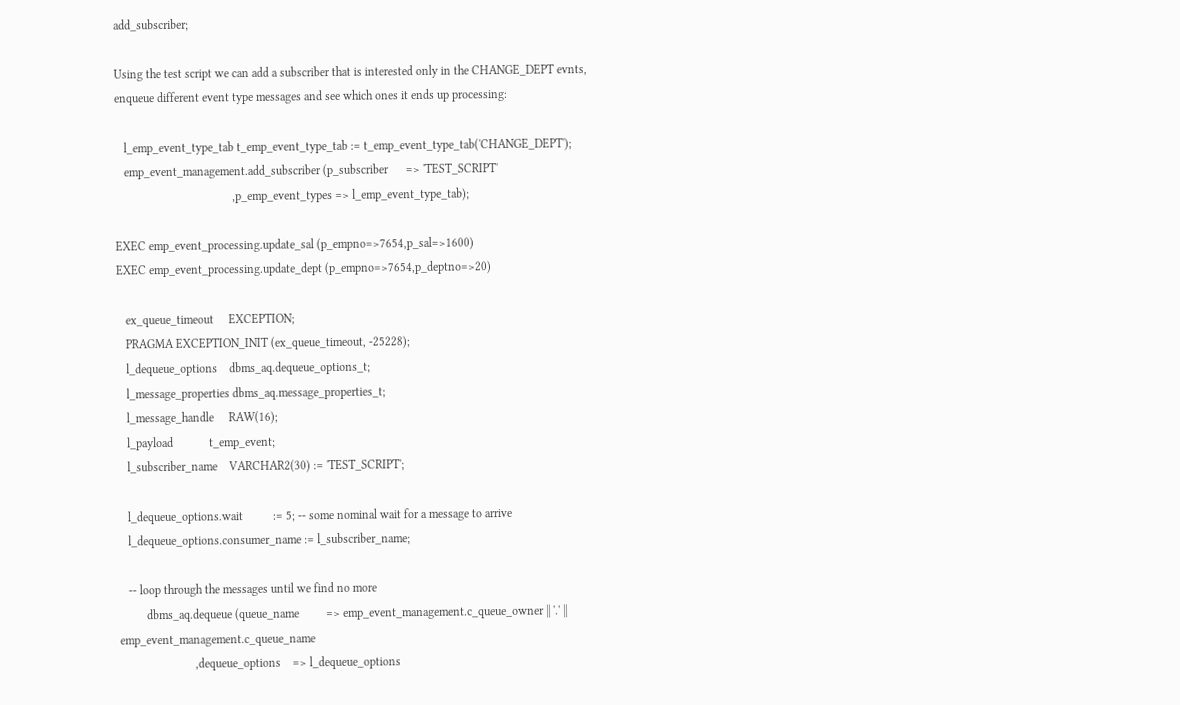add_subscriber;

Using the test script we can add a subscriber that is interested only in the CHANGE_DEPT evnts, enqueue different event type messages and see which ones it ends up processing:

   l_emp_event_type_tab t_emp_event_type_tab := t_emp_event_type_tab('CHANGE_DEPT');
   emp_event_management.add_subscriber (p_subscriber      => 'TEST_SCRIPT'
                                       ,p_emp_event_types => l_emp_event_type_tab);

EXEC emp_event_processing.update_sal (p_empno=>7654,p_sal=>1600)
EXEC emp_event_processing.update_dept (p_empno=>7654,p_deptno=>20)

   ex_queue_timeout     EXCEPTION;
   PRAGMA EXCEPTION_INIT (ex_queue_timeout, -25228);
   l_dequeue_options    dbms_aq.dequeue_options_t;
   l_message_properties dbms_aq.message_properties_t;
   l_message_handle     RAW(16);
   l_payload            t_emp_event;
   l_subscriber_name    VARCHAR2(30) := 'TEST_SCRIPT';

   l_dequeue_options.wait          := 5; -- some nominal wait for a message to arrive
   l_dequeue_options.consumer_name := l_subscriber_name;

   -- loop through the messages until we find no more
         dbms_aq.dequeue (queue_name         => emp_event_management.c_queue_owner || '.' || emp_event_management.c_queue_name
                         ,dequeue_options    => l_dequeue_options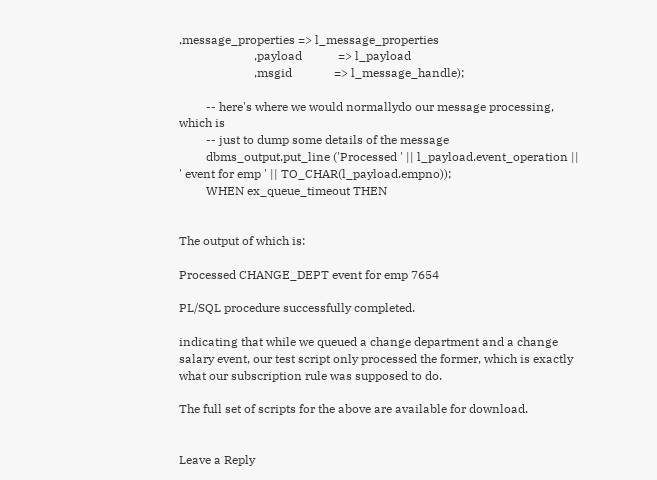,message_properties => l_message_properties
                         ,payload            => l_payload
                         ,msgid              => l_message_handle);

         -- here's where we would normallydo our message processing, which is
         -- just to dump some details of the message
         dbms_output.put_line ('Processed ' || l_payload.event_operation || ' event for emp ' || TO_CHAR(l_payload.empno));
         WHEN ex_queue_timeout THEN


The output of which is:

Processed CHANGE_DEPT event for emp 7654

PL/SQL procedure successfully completed.

indicating that while we queued a change department and a change salary event, our test script only processed the former, which is exactly what our subscription rule was supposed to do.

The full set of scripts for the above are available for download.


Leave a Reply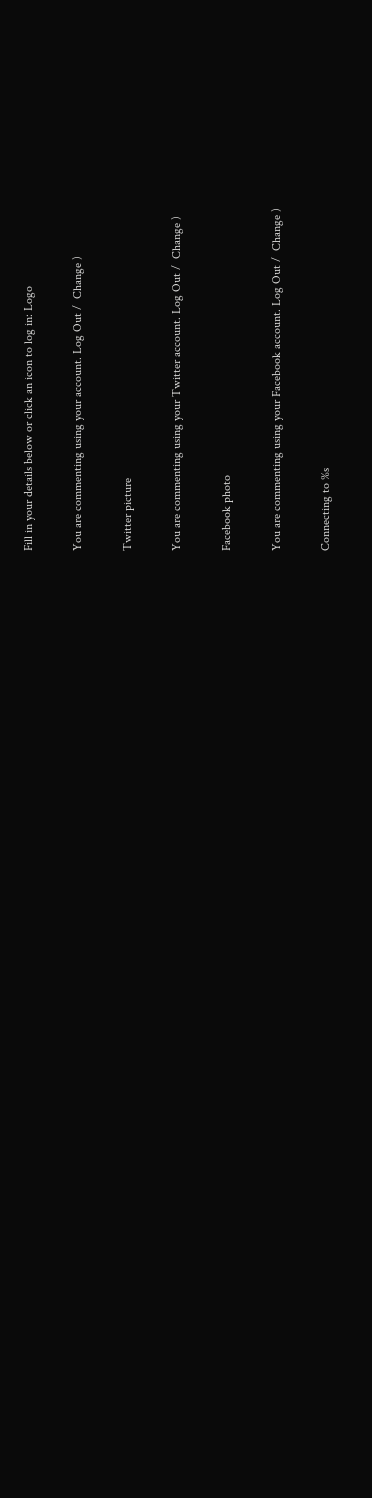Fill in your details below or click an icon to log in: Logo

You are commenting using your account. Log Out /  Change )

Twitter picture

You are commenting using your Twitter account. Log Out /  Change )

Facebook photo

You are commenting using your Facebook account. Log Out /  Change )

Connecting to %s